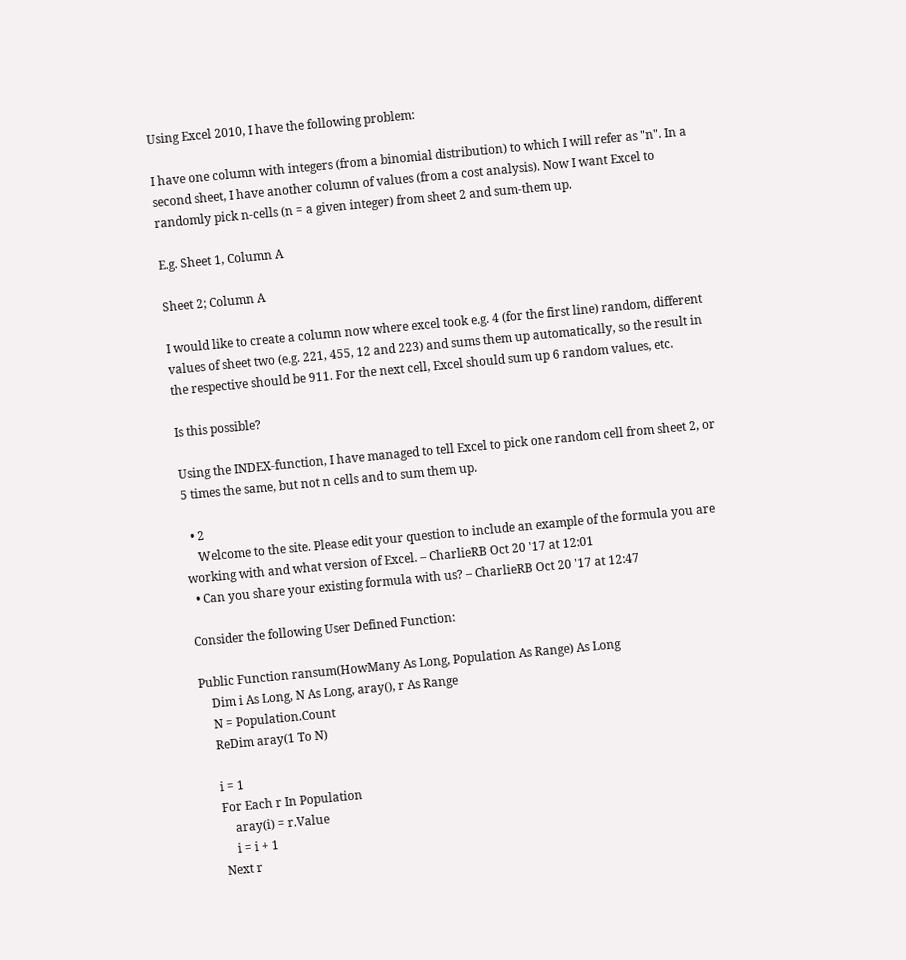Using Excel 2010, I have the following problem:

I have one column with integers (from a binomial distribution) to which I will refer as "n". In a second sheet, I have another column of values (from a cost analysis). Now I want Excel to randomly pick n-cells (n = a given integer) from sheet 2 and sum-them up.

E.g. Sheet 1, Column A

Sheet 2; Column A

I would like to create a column now where excel took e.g. 4 (for the first line) random, different values of sheet two (e.g. 221, 455, 12 and 223) and sums them up automatically, so the result in the respective should be 911. For the next cell, Excel should sum up 6 random values, etc.

Is this possible?

Using the INDEX-function, I have managed to tell Excel to pick one random cell from sheet 2, or 5 times the same, but not n cells and to sum them up.

  • 2
    Welcome to the site. Please edit your question to include an example of the formula you are working with and what version of Excel. – CharlieRB Oct 20 '17 at 12:01
  • Can you share your existing formula with us? – CharlieRB Oct 20 '17 at 12:47

Consider the following User Defined Function:

Public Function ransum(HowMany As Long, Population As Range) As Long
    Dim i As Long, N As Long, aray(), r As Range
    N = Population.Count
    ReDim aray(1 To N)

    i = 1
    For Each r In Population
        aray(i) = r.Value
        i = i + 1
    Next r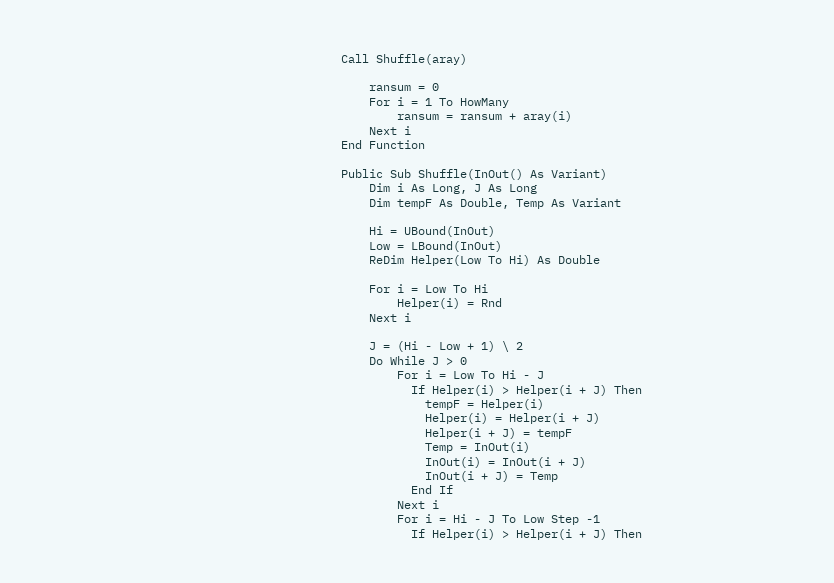Call Shuffle(aray)

    ransum = 0
    For i = 1 To HowMany
        ransum = ransum + aray(i)
    Next i
End Function

Public Sub Shuffle(InOut() As Variant)
    Dim i As Long, J As Long
    Dim tempF As Double, Temp As Variant

    Hi = UBound(InOut)
    Low = LBound(InOut)
    ReDim Helper(Low To Hi) As Double

    For i = Low To Hi
        Helper(i) = Rnd
    Next i

    J = (Hi - Low + 1) \ 2
    Do While J > 0
        For i = Low To Hi - J
          If Helper(i) > Helper(i + J) Then
            tempF = Helper(i)
            Helper(i) = Helper(i + J)
            Helper(i + J) = tempF
            Temp = InOut(i)
            InOut(i) = InOut(i + J)
            InOut(i + J) = Temp
          End If
        Next i
        For i = Hi - J To Low Step -1
          If Helper(i) > Helper(i + J) Then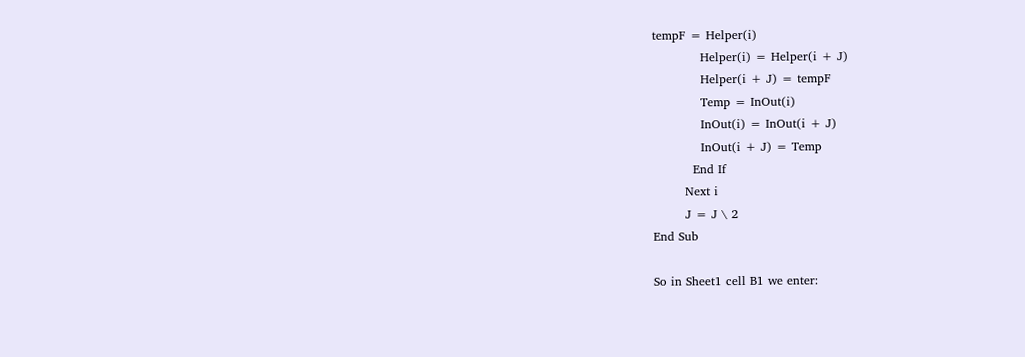tempF = Helper(i)
            Helper(i) = Helper(i + J)
            Helper(i + J) = tempF
            Temp = InOut(i)
            InOut(i) = InOut(i + J)
            InOut(i + J) = Temp
          End If
        Next i
        J = J \ 2
End Sub

So in Sheet1 cell B1 we enter: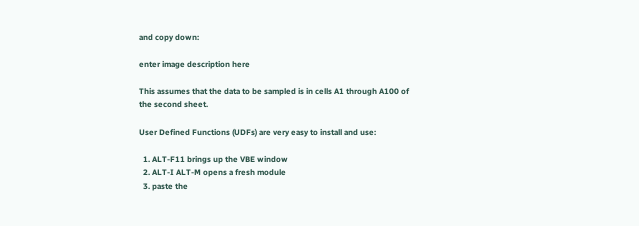and copy down:

enter image description here

This assumes that the data to be sampled is in cells A1 through A100 of the second sheet.

User Defined Functions (UDFs) are very easy to install and use:

  1. ALT-F11 brings up the VBE window
  2. ALT-I ALT-M opens a fresh module
  3. paste the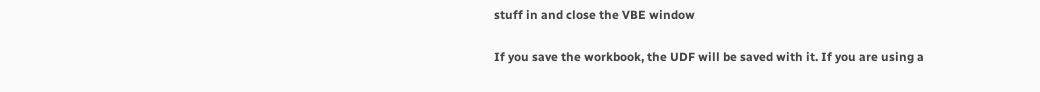stuff in and close the VBE window

If you save the workbook, the UDF will be saved with it. If you are using a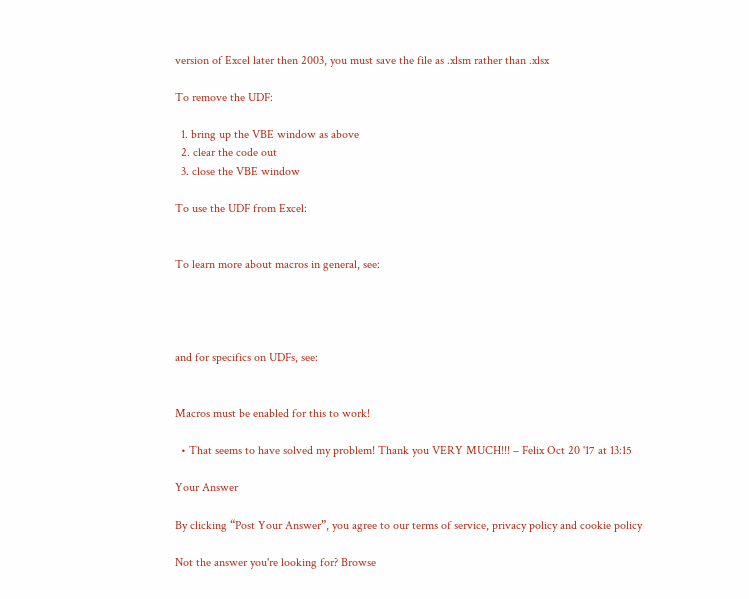version of Excel later then 2003, you must save the file as .xlsm rather than .xlsx

To remove the UDF:

  1. bring up the VBE window as above
  2. clear the code out
  3. close the VBE window

To use the UDF from Excel:


To learn more about macros in general, see:




and for specifics on UDFs, see:


Macros must be enabled for this to work!

  • That seems to have solved my problem! Thank you VERY MUCH!!! – Felix Oct 20 '17 at 13:15

Your Answer

By clicking “Post Your Answer”, you agree to our terms of service, privacy policy and cookie policy

Not the answer you're looking for? Browse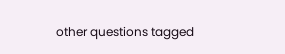other questions tagged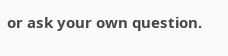or ask your own question.